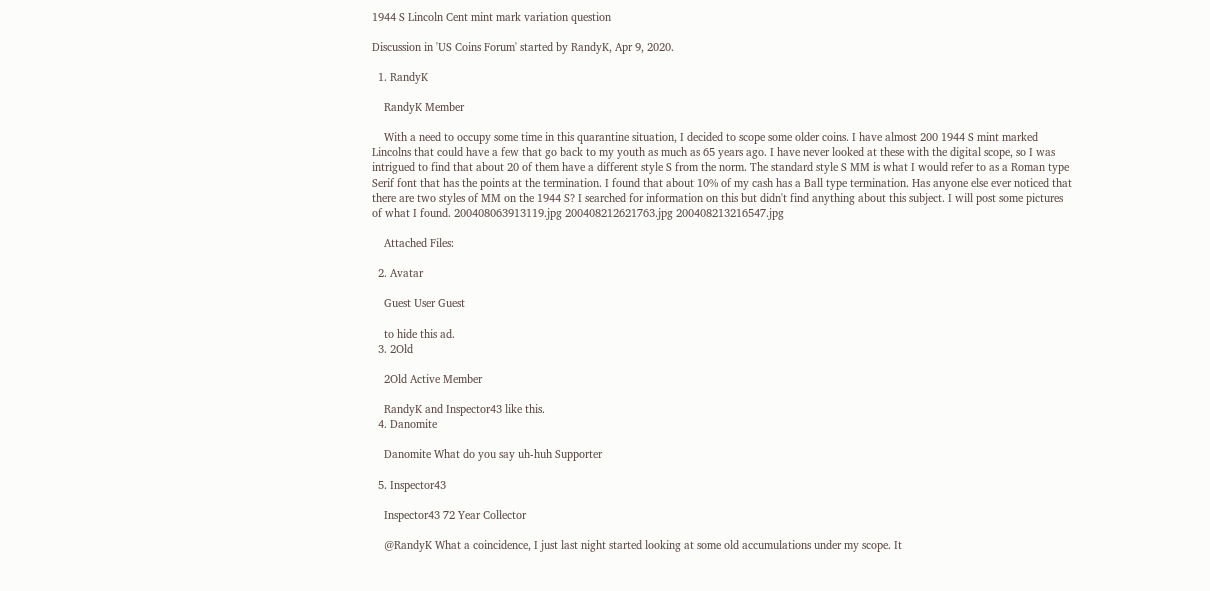1944 S Lincoln Cent mint mark variation question

Discussion in 'US Coins Forum' started by RandyK, Apr 9, 2020.

  1. RandyK

    RandyK Member

    With a need to occupy some time in this quarantine situation, I decided to scope some older coins. I have almost 200 1944 S mint marked Lincolns that could have a few that go back to my youth as much as 65 years ago. I have never looked at these with the digital scope, so I was intrigued to find that about 20 of them have a different style S from the norm. The standard style S MM is what I would refer to as a Roman type Serif font that has the points at the termination. I found that about 10% of my cash has a Ball type termination. Has anyone else ever noticed that there are two styles of MM on the 1944 S? I searched for information on this but didn't find anything about this subject. I will post some pictures of what I found. 200408063913119.jpg 200408212621763.jpg 200408213216547.jpg

    Attached Files:

  2. Avatar

    Guest User Guest

    to hide this ad.
  3. 2Old

    2Old Active Member

    RandyK and Inspector43 like this.
  4. Danomite

    Danomite What do you say uh-huh Supporter

  5. Inspector43

    Inspector43 72 Year Collector

    @RandyK What a coincidence, I just last night started looking at some old accumulations under my scope. It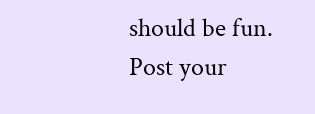should be fun. Post your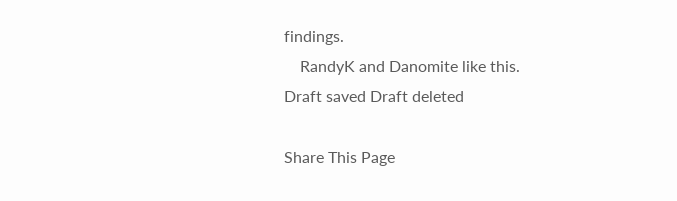findings.
    RandyK and Danomite like this.
Draft saved Draft deleted

Share This Page